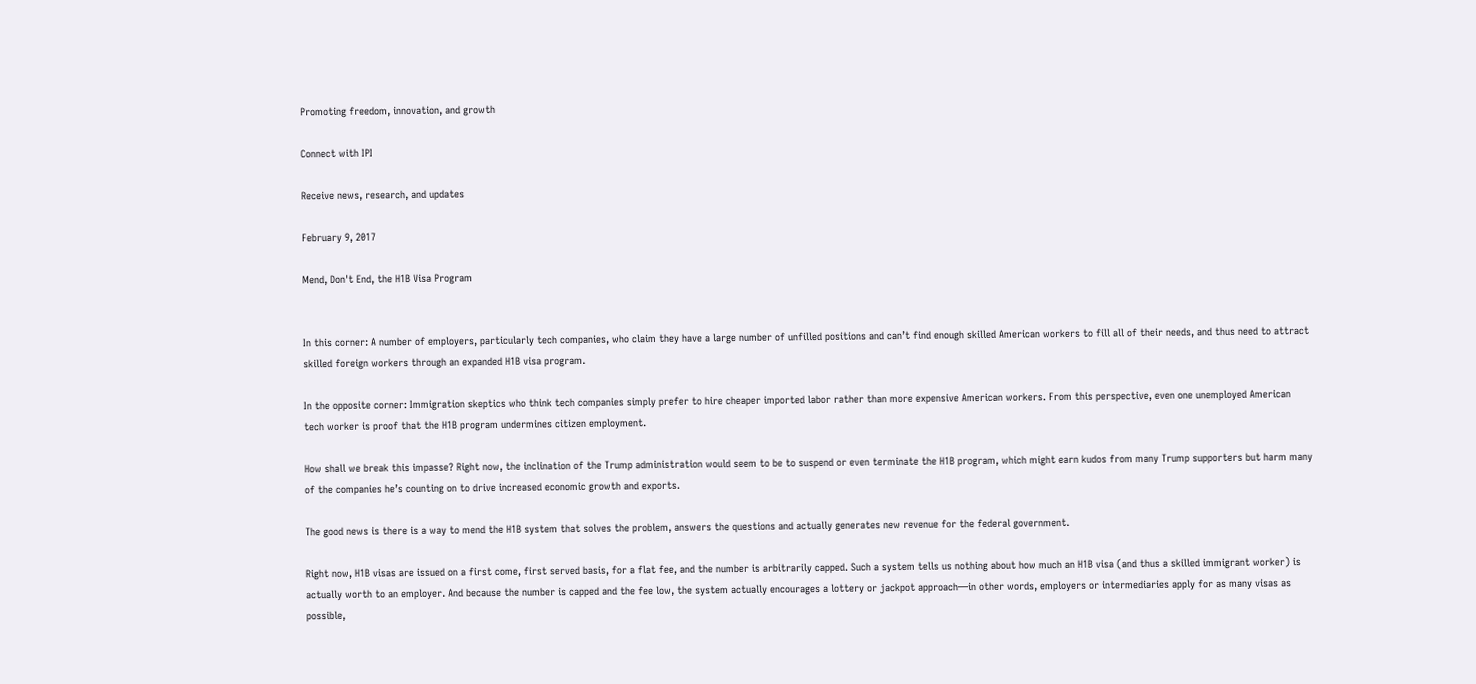Promoting freedom, innovation, and growth

Connect with IPI

Receive news, research, and updates

February 9, 2017

Mend, Don't End, the H1B Visa Program


In this corner: A number of employers, particularly tech companies, who claim they have a large number of unfilled positions and can’t find enough skilled American workers to fill all of their needs, and thus need to attract skilled foreign workers through an expanded H1B visa program.

In the opposite corner: Immigration skeptics who think tech companies simply prefer to hire cheaper imported labor rather than more expensive American workers. From this perspective, even one unemployed American tech worker is proof that the H1B program undermines citizen employment.

How shall we break this impasse? Right now, the inclination of the Trump administration would seem to be to suspend or even terminate the H1B program, which might earn kudos from many Trump supporters but harm many of the companies he’s counting on to drive increased economic growth and exports.

The good news is there is a way to mend the H1B system that solves the problem, answers the questions and actually generates new revenue for the federal government.

Right now, H1B visas are issued on a first come, first served basis, for a flat fee, and the number is arbitrarily capped. Such a system tells us nothing about how much an H1B visa (and thus a skilled immigrant worker) is actually worth to an employer. And because the number is capped and the fee low, the system actually encourages a lottery or jackpot approach—in other words, employers or intermediaries apply for as many visas as possible,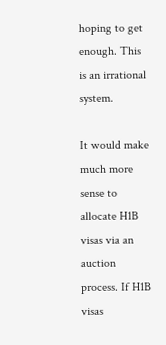hoping to get enough. This is an irrational system.

It would make much more sense to allocate H1B visas via an auction process. If H1B visas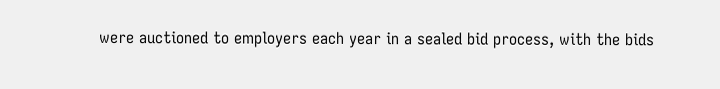were auctioned to employers each year in a sealed bid process, with the bids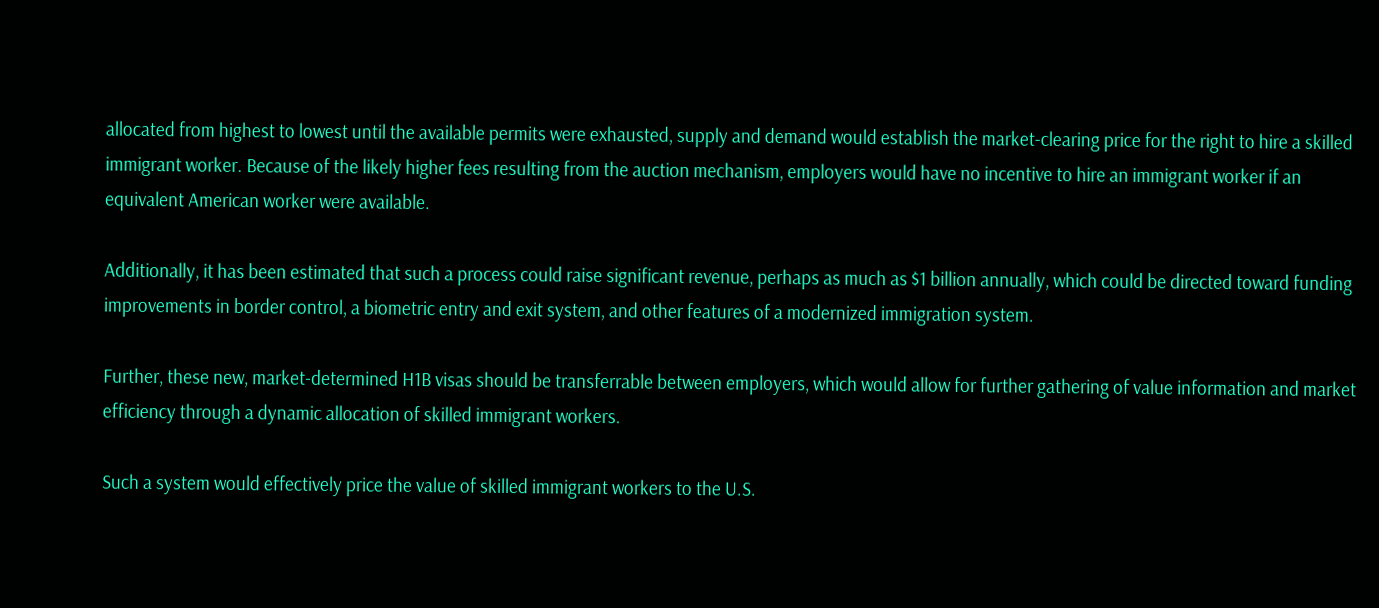allocated from highest to lowest until the available permits were exhausted, supply and demand would establish the market-clearing price for the right to hire a skilled immigrant worker. Because of the likely higher fees resulting from the auction mechanism, employers would have no incentive to hire an immigrant worker if an equivalent American worker were available.

Additionally, it has been estimated that such a process could raise significant revenue, perhaps as much as $1 billion annually, which could be directed toward funding improvements in border control, a biometric entry and exit system, and other features of a modernized immigration system.

Further, these new, market-determined H1B visas should be transferrable between employers, which would allow for further gathering of value information and market efficiency through a dynamic allocation of skilled immigrant workers.

Such a system would effectively price the value of skilled immigrant workers to the U.S.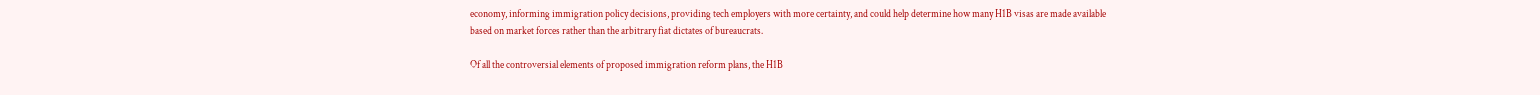economy, informing immigration policy decisions, providing tech employers with more certainty, and could help determine how many H1B visas are made available based on market forces rather than the arbitrary fiat dictates of bureaucrats.

Of all the controversial elements of proposed immigration reform plans, the H1B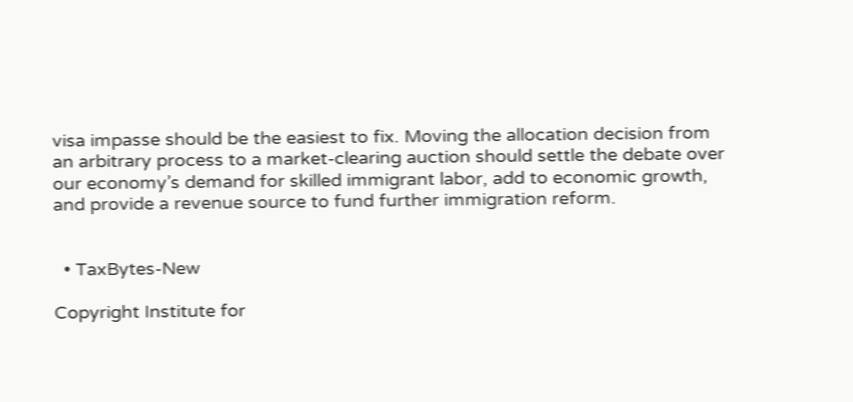visa impasse should be the easiest to fix. Moving the allocation decision from an arbitrary process to a market-clearing auction should settle the debate over our economy’s demand for skilled immigrant labor, add to economic growth, and provide a revenue source to fund further immigration reform.


  • TaxBytes-New

Copyright Institute for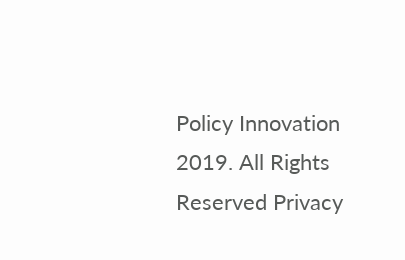Policy Innovation 2019. All Rights Reserved Privacy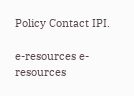Policy Contact IPI.

e-resources e-resources